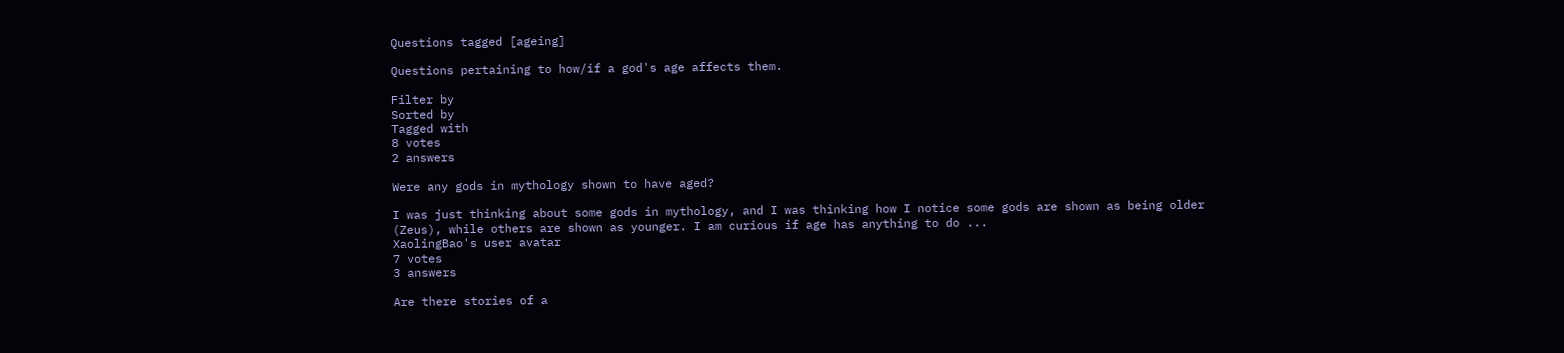Questions tagged [ageing]

Questions pertaining to how/if a god's age affects them.

Filter by
Sorted by
Tagged with
8 votes
2 answers

Were any gods in mythology shown to have aged?

I was just thinking about some gods in mythology, and I was thinking how I notice some gods are shown as being older (Zeus), while others are shown as younger. I am curious if age has anything to do ...
XaolingBao's user avatar
7 votes
3 answers

Are there stories of a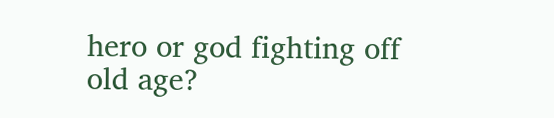hero or god fighting off old age?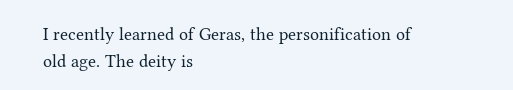I recently learned of Geras, the personification of old age. The deity is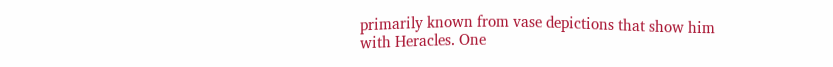primarily known from vase depictions that show him with Heracles. One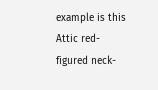example is this Attic red-figured neck-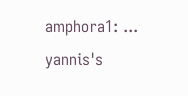amphora1: ...
yannis's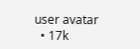user avatar
  • 17k